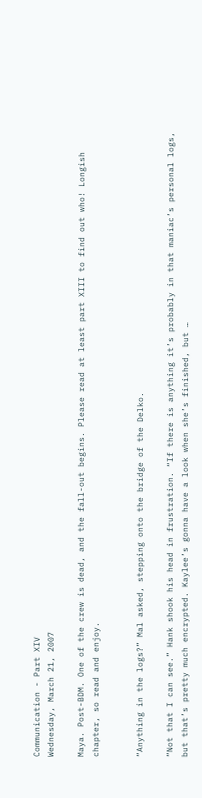Communication - Part XIV
Wednesday, March 21, 2007

Maya. Post-BDM. One of the crew is dead, and the fall-out begins. Please read at least part XIII to find out who! Longish chapter, so read and enjoy.


“Anything in the logs?” Mal asked, stepping onto the bridge of the Delko.

“Not that I can see.” Hank shook his head in frustration. “If there is anything it’s probably in that maniac’s personal logs, but that’s pretty much encrypted. Kaylee’s gonna have a look when she’s finished, but …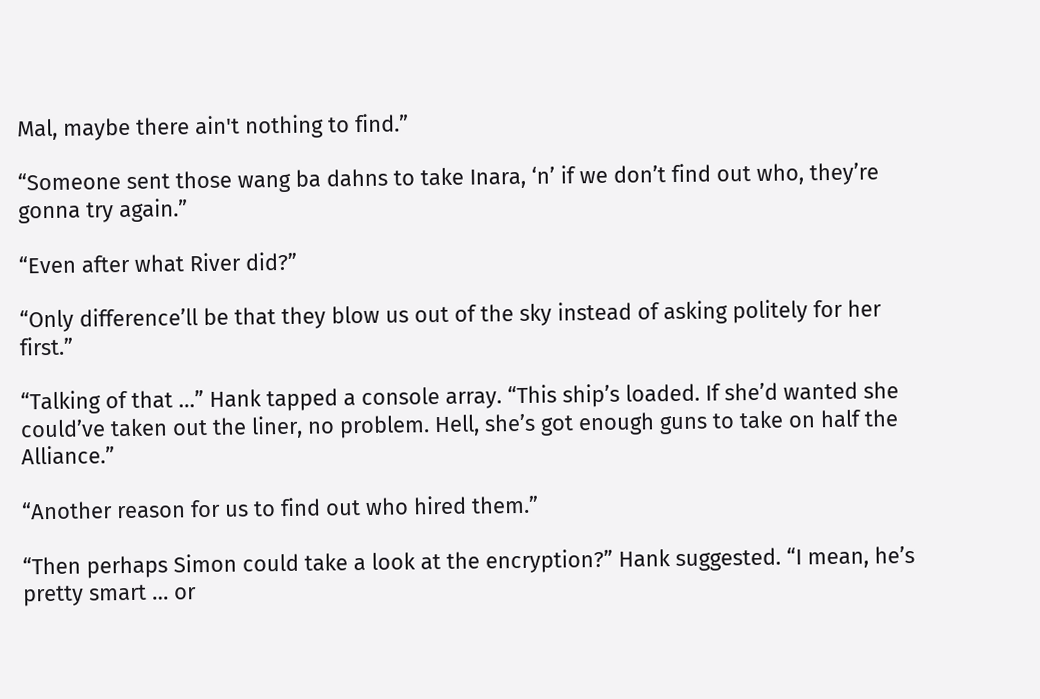Mal, maybe there ain't nothing to find.”

“Someone sent those wang ba dahns to take Inara, ‘n’ if we don’t find out who, they’re gonna try again.”

“Even after what River did?”

“Only difference’ll be that they blow us out of the sky instead of asking politely for her first.”

“Talking of that …” Hank tapped a console array. “This ship’s loaded. If she’d wanted she could’ve taken out the liner, no problem. Hell, she’s got enough guns to take on half the Alliance.”

“Another reason for us to find out who hired them.”

“Then perhaps Simon could take a look at the encryption?” Hank suggested. “I mean, he’s pretty smart … or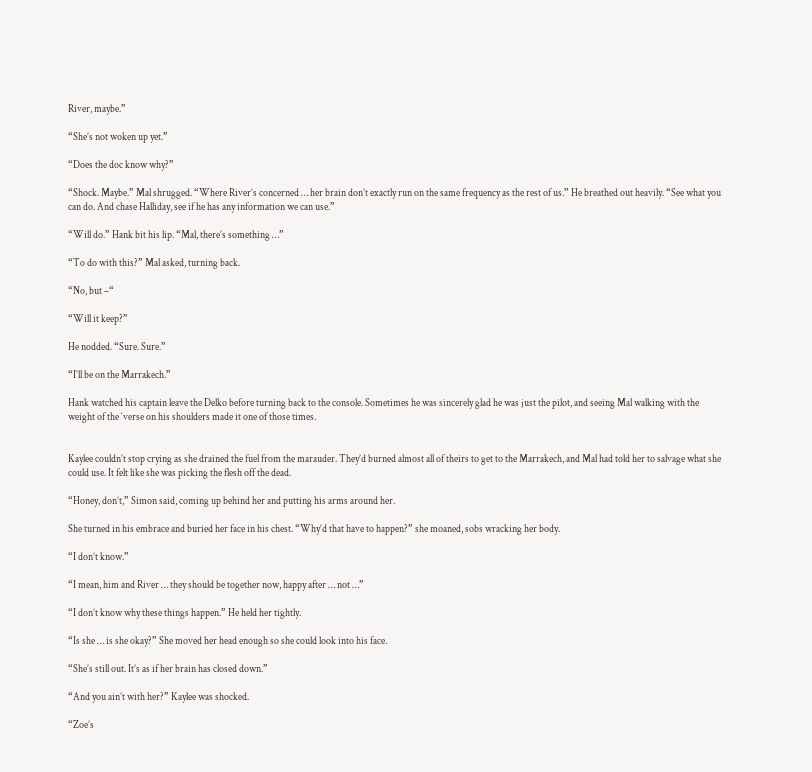River, maybe.”

“She’s not woken up yet.”

“Does the doc know why?”

“Shock. Maybe.” Mal shrugged. “Where River’s concerned … her brain don’t exactly run on the same frequency as the rest of us.” He breathed out heavily. “See what you can do. And chase Halliday, see if he has any information we can use.”

“Will do.” Hank bit his lip. “Mal, there’s something …”

“To do with this?” Mal asked, turning back.

“No, but –“

“Will it keep?”

He nodded. “Sure. Sure.”

“I’ll be on the Marrakech.”

Hank watched his captain leave the Delko before turning back to the console. Sometimes he was sincerely glad he was just the pilot, and seeing Mal walking with the weight of the ‘verse on his shoulders made it one of those times.


Kaylee couldn’t stop crying as she drained the fuel from the marauder. They’d burned almost all of theirs to get to the Marrakech, and Mal had told her to salvage what she could use. It felt like she was picking the flesh off the dead.

“Honey, don’t,” Simon said, coming up behind her and putting his arms around her.

She turned in his embrace and buried her face in his chest. “Why’d that have to happen?” she moaned, sobs wracking her body.

“I don’t know.”

“I mean, him and River … they should be together now, happy after … not …”

“I don’t know why these things happen.” He held her tightly.

“Is she … is she okay?” She moved her head enough so she could look into his face.

“She’s still out. It’s as if her brain has closed down.”

“And you ain’t with her?” Kaylee was shocked.

“Zoe’s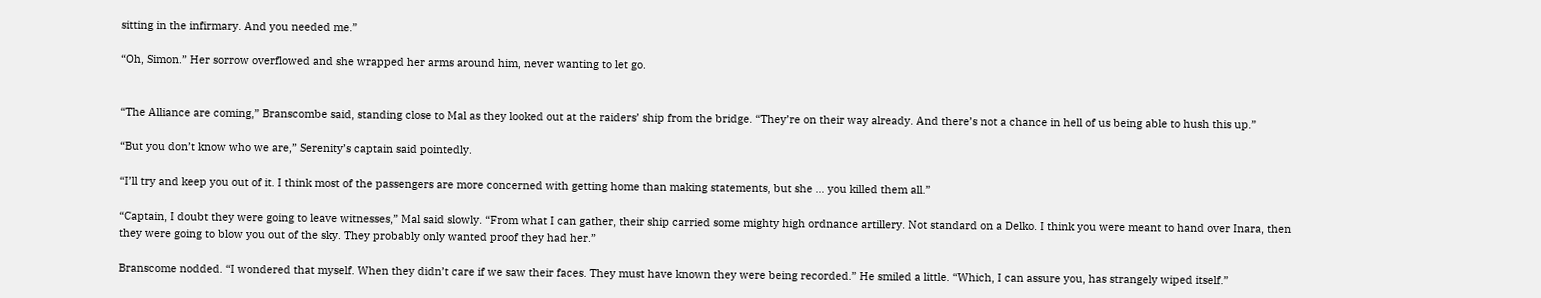sitting in the infirmary. And you needed me.”

“Oh, Simon.” Her sorrow overflowed and she wrapped her arms around him, never wanting to let go.


“The Alliance are coming,” Branscombe said, standing close to Mal as they looked out at the raiders’ ship from the bridge. “They’re on their way already. And there’s not a chance in hell of us being able to hush this up.”

“But you don’t know who we are,” Serenity’s captain said pointedly.

“I’ll try and keep you out of it. I think most of the passengers are more concerned with getting home than making statements, but she … you killed them all.”

“Captain, I doubt they were going to leave witnesses,” Mal said slowly. “From what I can gather, their ship carried some mighty high ordnance artillery. Not standard on a Delko. I think you were meant to hand over Inara, then they were going to blow you out of the sky. They probably only wanted proof they had her.”

Branscome nodded. “I wondered that myself. When they didn’t care if we saw their faces. They must have known they were being recorded.” He smiled a little. “Which, I can assure you, has strangely wiped itself.”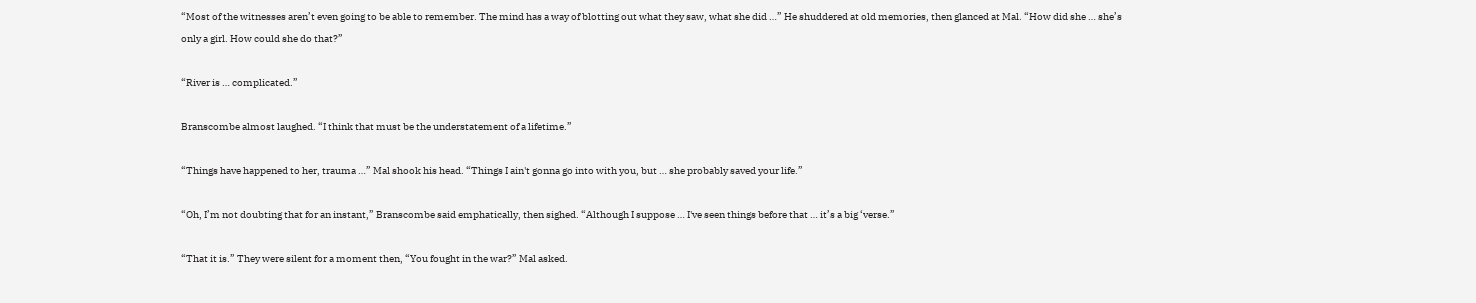“Most of the witnesses aren’t even going to be able to remember. The mind has a way of blotting out what they saw, what she did …” He shuddered at old memories, then glanced at Mal. “How did she … she’s only a girl. How could she do that?”

“River is … complicated.”

Branscombe almost laughed. “I think that must be the understatement of a lifetime.”

“Things have happened to her, trauma …” Mal shook his head. “Things I ain't gonna go into with you, but … she probably saved your life.”

“Oh, I’m not doubting that for an instant,” Branscombe said emphatically, then sighed. “Although I suppose … I've seen things before that … it’s a big ‘verse.”

“That it is.” They were silent for a moment then, “You fought in the war?” Mal asked.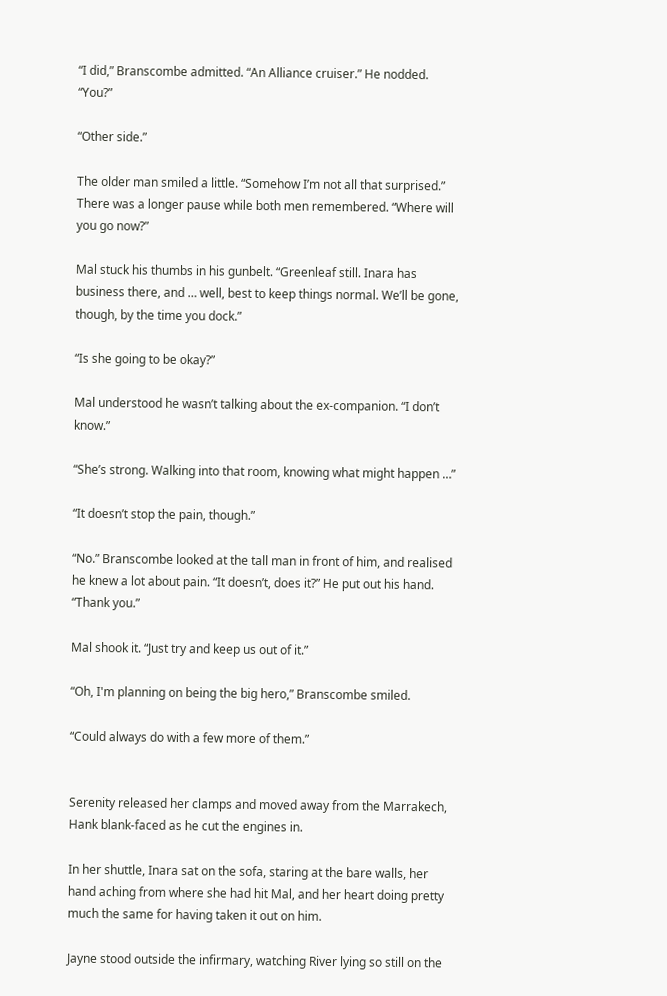“I did,” Branscombe admitted. “An Alliance cruiser.” He nodded. “You?”

“Other side.”

The older man smiled a little. “Somehow I’m not all that surprised.” There was a longer pause while both men remembered. “Where will you go now?”

Mal stuck his thumbs in his gunbelt. “Greenleaf still. Inara has business there, and … well, best to keep things normal. We’ll be gone, though, by the time you dock.”

“Is she going to be okay?”

Mal understood he wasn’t talking about the ex-companion. “I don’t know.”

“She’s strong. Walking into that room, knowing what might happen …”

“It doesn’t stop the pain, though.”

“No.” Branscombe looked at the tall man in front of him, and realised he knew a lot about pain. “It doesn’t, does it?” He put out his hand. “Thank you.”

Mal shook it. “Just try and keep us out of it.”

“Oh, I'm planning on being the big hero,” Branscombe smiled.

“Could always do with a few more of them.”


Serenity released her clamps and moved away from the Marrakech, Hank blank-faced as he cut the engines in.

In her shuttle, Inara sat on the sofa, staring at the bare walls, her hand aching from where she had hit Mal, and her heart doing pretty much the same for having taken it out on him.

Jayne stood outside the infirmary, watching River lying so still on the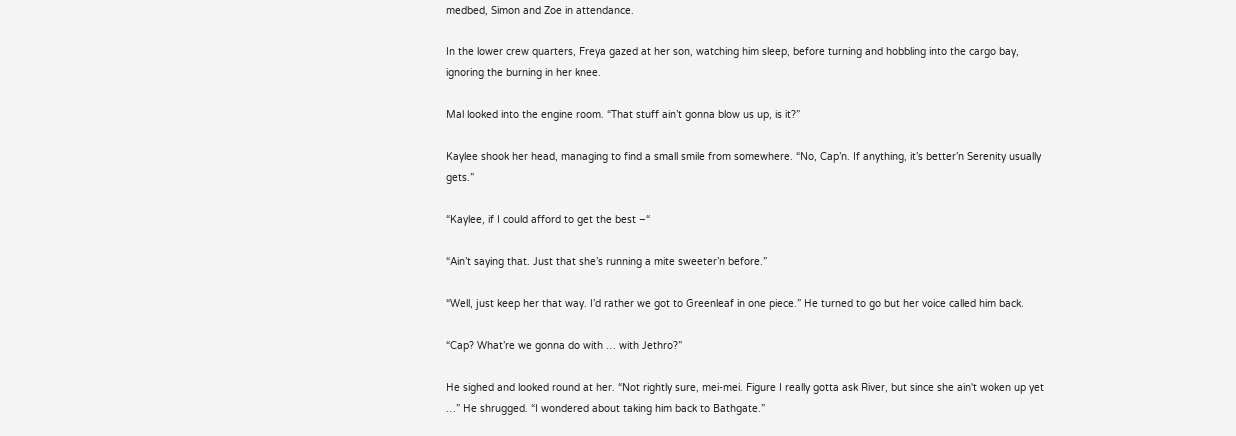medbed, Simon and Zoe in attendance.

In the lower crew quarters, Freya gazed at her son, watching him sleep, before turning and hobbling into the cargo bay, ignoring the burning in her knee.

Mal looked into the engine room. “That stuff ain’t gonna blow us up, is it?”

Kaylee shook her head, managing to find a small smile from somewhere. “No, Cap’n. If anything, it’s better’n Serenity usually gets.”

“Kaylee, if I could afford to get the best –“

“Ain’t saying that. Just that she’s running a mite sweeter’n before.”

“Well, just keep her that way. I’d rather we got to Greenleaf in one piece.” He turned to go but her voice called him back.

“Cap? What’re we gonna do with … with Jethro?”

He sighed and looked round at her. “Not rightly sure, mei-mei. Figure I really gotta ask River, but since she ain't woken up yet …” He shrugged. “I wondered about taking him back to Bathgate.”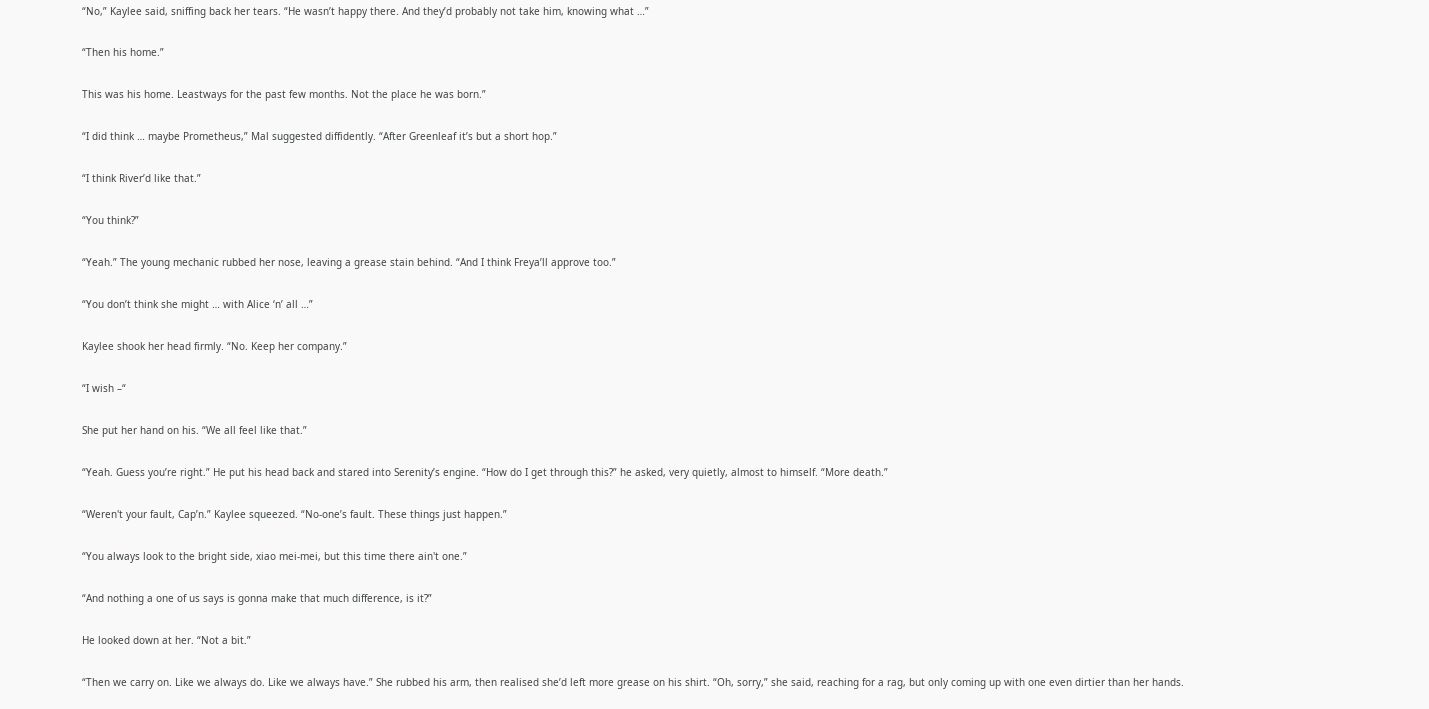“No,” Kaylee said, sniffing back her tears. “He wasn’t happy there. And they’d probably not take him, knowing what …”

“Then his home.”

This was his home. Leastways for the past few months. Not the place he was born.”

“I did think … maybe Prometheus,” Mal suggested diffidently. “After Greenleaf it’s but a short hop.”

“I think River’d like that.”

“You think?”

“Yeah.” The young mechanic rubbed her nose, leaving a grease stain behind. “And I think Freya’ll approve too.”

“You don’t think she might … with Alice ‘n’ all …”

Kaylee shook her head firmly. “No. Keep her company.”

“I wish –“

She put her hand on his. “We all feel like that.”

“Yeah. Guess you’re right.” He put his head back and stared into Serenity’s engine. “How do I get through this?” he asked, very quietly, almost to himself. “More death.”

“Weren't your fault, Cap’n.” Kaylee squeezed. “No-one’s fault. These things just happen.”

“You always look to the bright side, xiao mei-mei, but this time there ain't one.”

“And nothing a one of us says is gonna make that much difference, is it?”

He looked down at her. “Not a bit.”

“Then we carry on. Like we always do. Like we always have.” She rubbed his arm, then realised she’d left more grease on his shirt. “Oh, sorry,” she said, reaching for a rag, but only coming up with one even dirtier than her hands.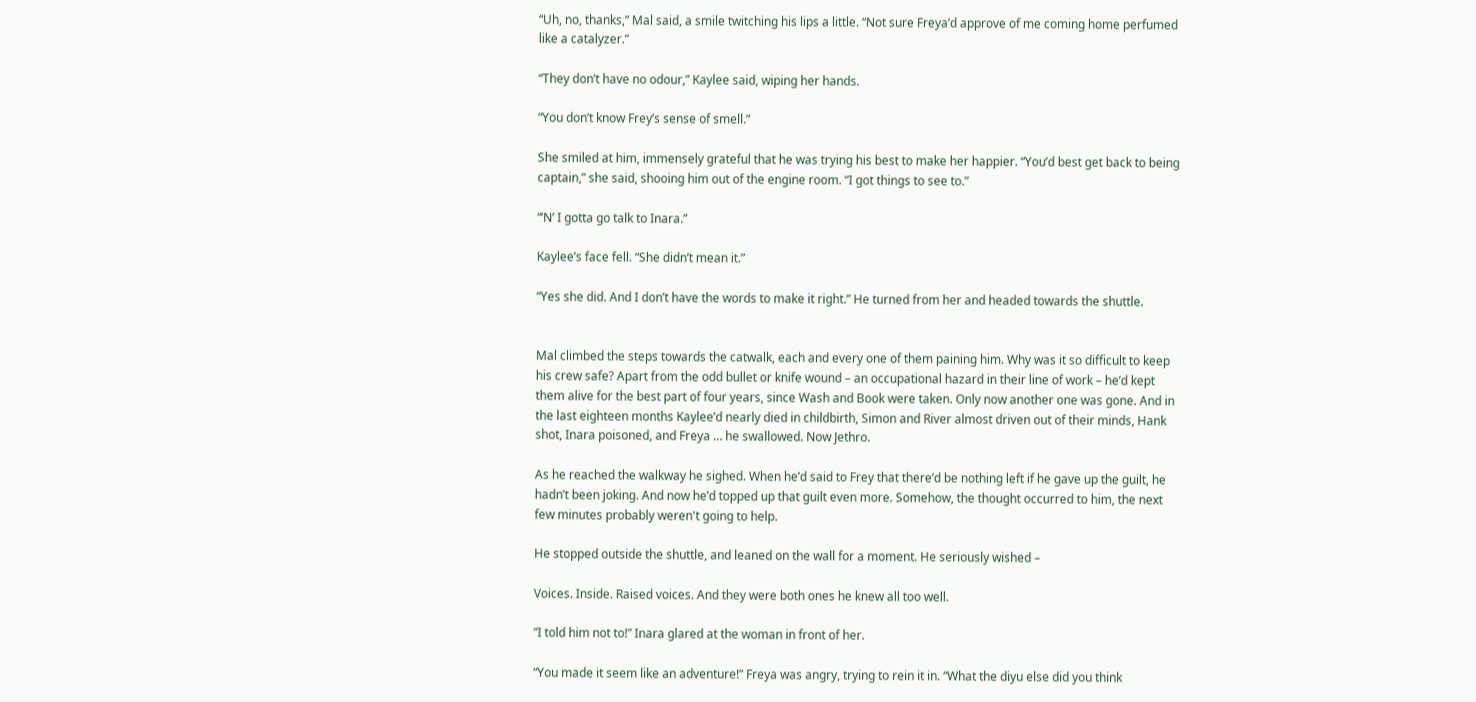“Uh, no, thanks,” Mal said, a smile twitching his lips a little. “Not sure Freya’d approve of me coming home perfumed like a catalyzer.”

“They don’t have no odour,” Kaylee said, wiping her hands.

“You don’t know Frey’s sense of smell.”

She smiled at him, immensely grateful that he was trying his best to make her happier. “You’d best get back to being captain,” she said, shooing him out of the engine room. “I got things to see to.”

“’N’ I gotta go talk to Inara.”

Kaylee’s face fell. “She didn’t mean it.”

“Yes she did. And I don’t have the words to make it right.” He turned from her and headed towards the shuttle.


Mal climbed the steps towards the catwalk, each and every one of them paining him. Why was it so difficult to keep his crew safe? Apart from the odd bullet or knife wound – an occupational hazard in their line of work – he’d kept them alive for the best part of four years, since Wash and Book were taken. Only now another one was gone. And in the last eighteen months Kaylee’d nearly died in childbirth, Simon and River almost driven out of their minds, Hank shot, Inara poisoned, and Freya … he swallowed. Now Jethro.

As he reached the walkway he sighed. When he’d said to Frey that there’d be nothing left if he gave up the guilt, he hadn’t been joking. And now he’d topped up that guilt even more. Somehow, the thought occurred to him, the next few minutes probably weren't going to help.

He stopped outside the shuttle, and leaned on the wall for a moment. He seriously wished –

Voices. Inside. Raised voices. And they were both ones he knew all too well.

”I told him not to!” Inara glared at the woman in front of her.

“You made it seem like an adventure!” Freya was angry, trying to rein it in. “What the diyu else did you think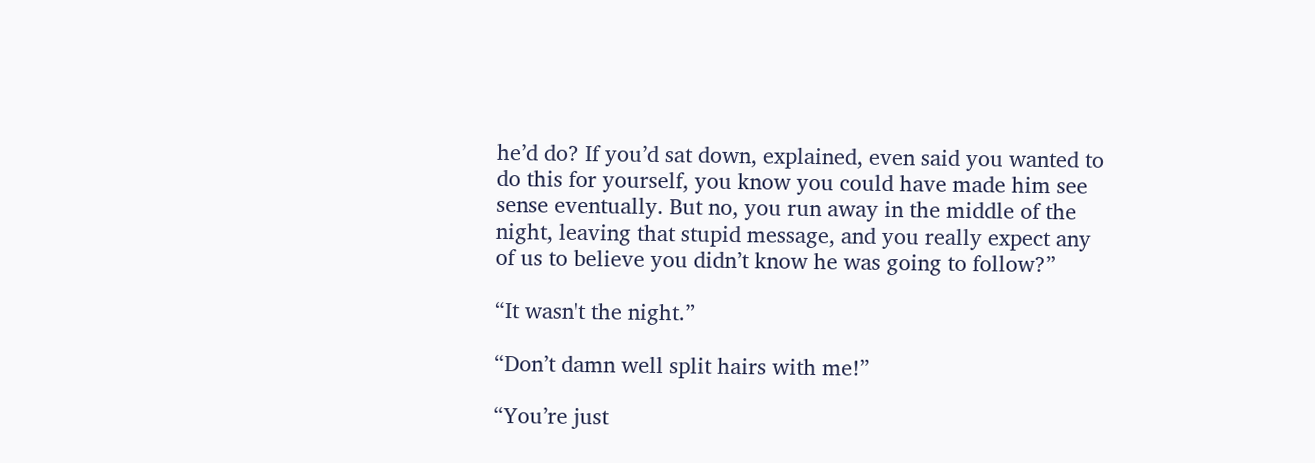he’d do? If you’d sat down, explained, even said you wanted to do this for yourself, you know you could have made him see sense eventually. But no, you run away in the middle of the night, leaving that stupid message, and you really expect any of us to believe you didn’t know he was going to follow?”

“It wasn't the night.”

“Don’t damn well split hairs with me!”

“You’re just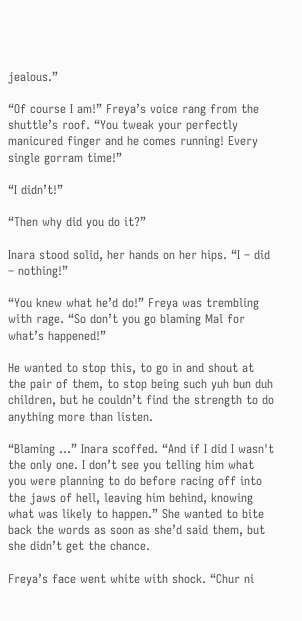jealous.”

“Of course I am!” Freya’s voice rang from the shuttle’s roof. “You tweak your perfectly manicured finger and he comes running! Every single gorram time!”

“I didn’t!”

“Then why did you do it?”

Inara stood solid, her hands on her hips. “I – did – nothing!”

“You knew what he’d do!” Freya was trembling with rage. “So don’t you go blaming Mal for what’s happened!”

He wanted to stop this, to go in and shout at the pair of them, to stop being such yuh bun duh children, but he couldn’t find the strength to do anything more than listen.

“Blaming …” Inara scoffed. “And if I did I wasn't the only one. I don’t see you telling him what you were planning to do before racing off into the jaws of hell, leaving him behind, knowing what was likely to happen.” She wanted to bite back the words as soon as she’d said them, but she didn’t get the chance.

Freya’s face went white with shock. “Chur ni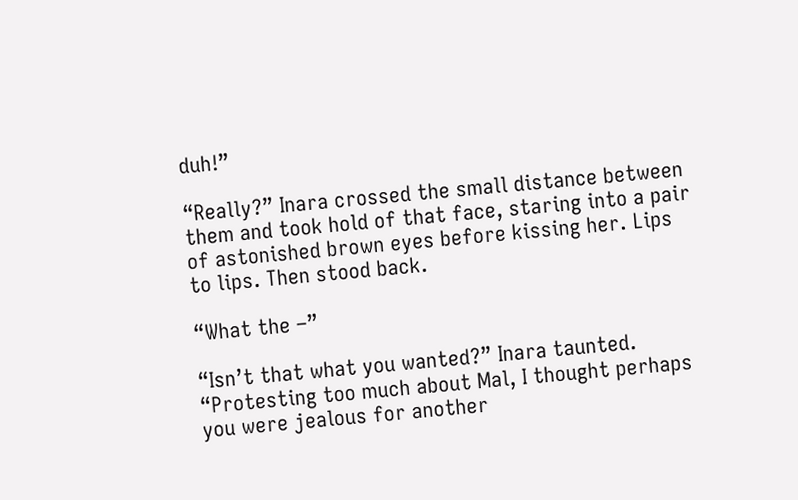duh!”

“Really?” Inara crossed the small distance between them and took hold of that face, staring into a pair of astonished brown eyes before kissing her. Lips to lips. Then stood back.

“What the –”

“Isn’t that what you wanted?” Inara taunted. “Protesting too much about Mal, I thought perhaps you were jealous for another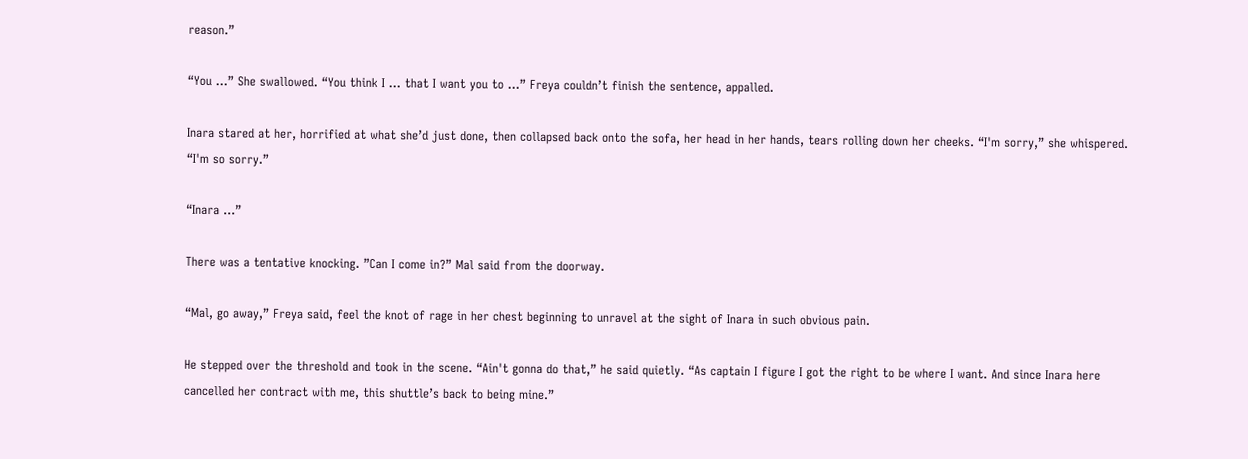reason.”

“You …” She swallowed. “You think I … that I want you to …” Freya couldn’t finish the sentence, appalled.

Inara stared at her, horrified at what she’d just done, then collapsed back onto the sofa, her head in her hands, tears rolling down her cheeks. “I'm sorry,” she whispered. “I'm so sorry.”

“Inara …”

There was a tentative knocking. ”Can I come in?” Mal said from the doorway.

“Mal, go away,” Freya said, feel the knot of rage in her chest beginning to unravel at the sight of Inara in such obvious pain.

He stepped over the threshold and took in the scene. “Ain't gonna do that,” he said quietly. “As captain I figure I got the right to be where I want. And since Inara here cancelled her contract with me, this shuttle’s back to being mine.”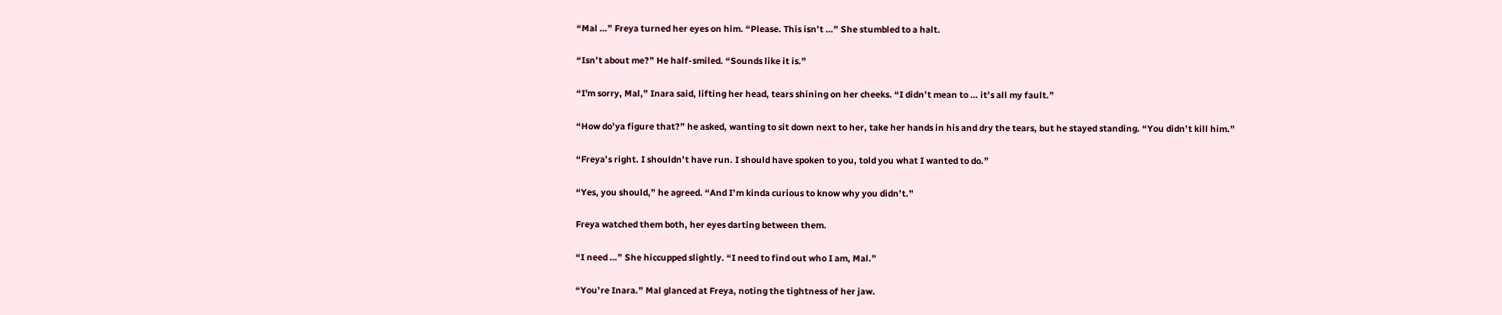“Mal …” Freya turned her eyes on him. “Please. This isn’t …” She stumbled to a halt.

“Isn’t about me?” He half-smiled. “Sounds like it is.”

“I'm sorry, Mal,” Inara said, lifting her head, tears shining on her cheeks. “I didn’t mean to … it’s all my fault.”

“How do’ya figure that?” he asked, wanting to sit down next to her, take her hands in his and dry the tears, but he stayed standing. “You didn’t kill him.”

“Freya’s right. I shouldn’t have run. I should have spoken to you, told you what I wanted to do.”

“Yes, you should,” he agreed. “And I’m kinda curious to know why you didn’t.”

Freya watched them both, her eyes darting between them.

“I need …” She hiccupped slightly. “I need to find out who I am, Mal.”

“You’re Inara.” Mal glanced at Freya, noting the tightness of her jaw.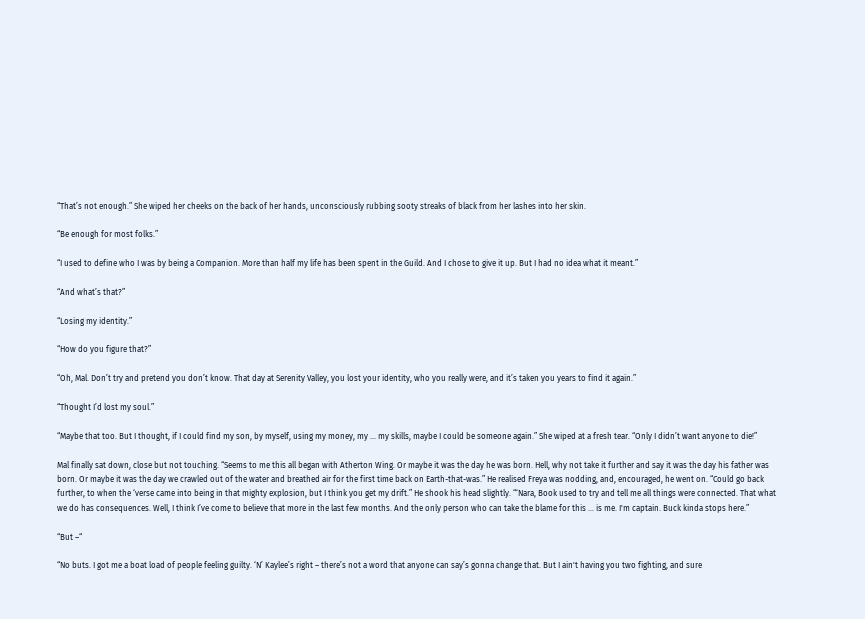“That’s not enough.” She wiped her cheeks on the back of her hands, unconsciously rubbing sooty streaks of black from her lashes into her skin.

“Be enough for most folks.”

“I used to define who I was by being a Companion. More than half my life has been spent in the Guild. And I chose to give it up. But I had no idea what it meant.”

“And what’s that?”

“Losing my identity.”

“How do you figure that?”

“Oh, Mal. Don’t try and pretend you don’t know. That day at Serenity Valley, you lost your identity, who you really were, and it’s taken you years to find it again.”

“Thought I’d lost my soul.”

“Maybe that too. But I thought, if I could find my son, by myself, using my money, my … my skills, maybe I could be someone again.” She wiped at a fresh tear. “Only I didn’t want anyone to die!”

Mal finally sat down, close but not touching. “Seems to me this all began with Atherton Wing. Or maybe it was the day he was born. Hell, why not take it further and say it was the day his father was born. Or maybe it was the day we crawled out of the water and breathed air for the first time back on Earth-that-was.” He realised Freya was nodding, and, encouraged, he went on. “Could go back further, to when the ‘verse came into being in that mighty explosion, but I think you get my drift.” He shook his head slightly. “‘Nara, Book used to try and tell me all things were connected. That what we do has consequences. Well, I think I’ve come to believe that more in the last few months. And the only person who can take the blame for this … is me. I'm captain. Buck kinda stops here.”

“But –“

“No buts. I got me a boat load of people feeling guilty. ‘N’ Kaylee’s right – there’s not a word that anyone can say’s gonna change that. But I ain't having you two fighting, and sure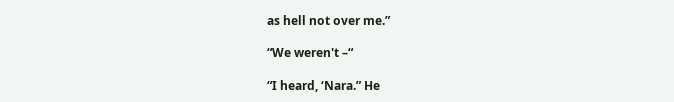as hell not over me.”

“We weren't –“

“I heard, ‘Nara.” He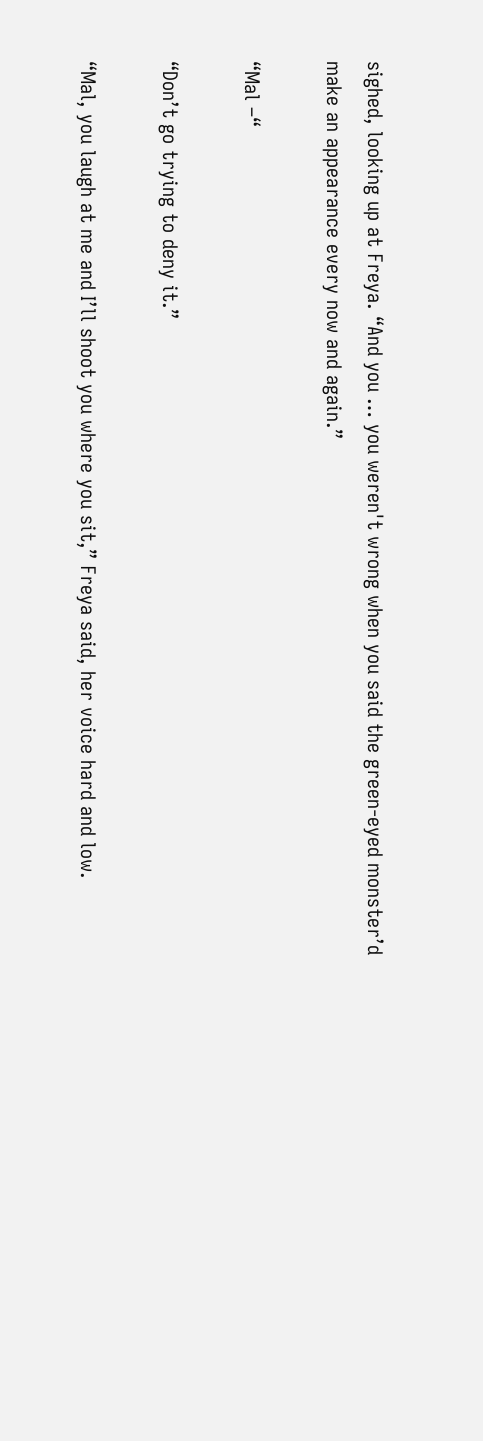sighed, looking up at Freya. “And you … you weren't wrong when you said the green-eyed monster’d make an appearance every now and again.”

“Mal –“

“Don’t go trying to deny it.”

“Mal, you laugh at me and I’ll shoot you where you sit,” Freya said, her voice hard and low.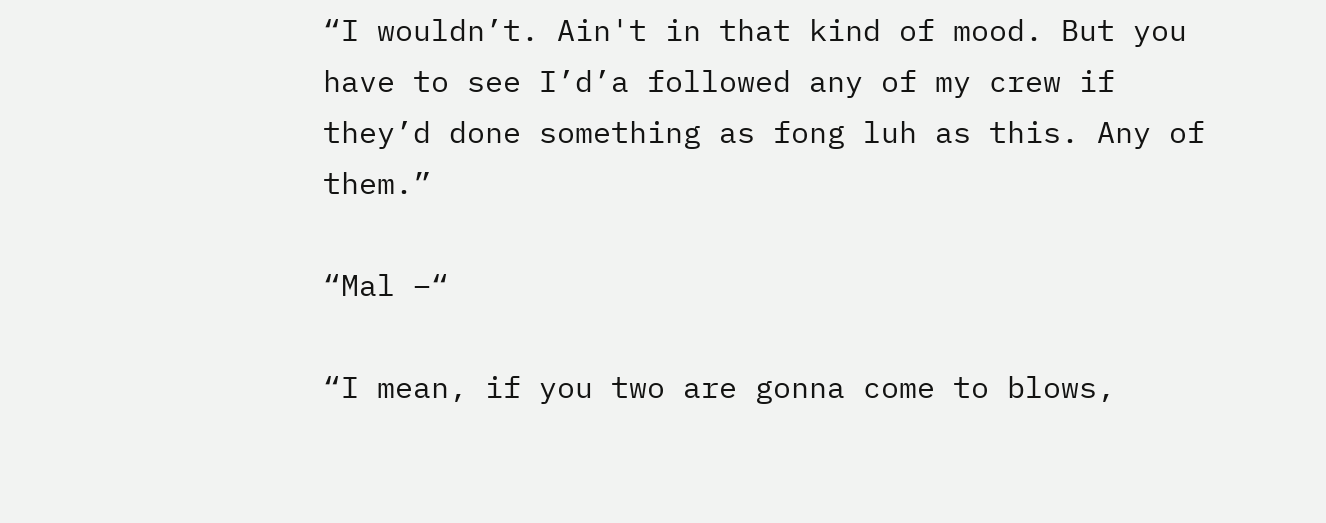“I wouldn’t. Ain't in that kind of mood. But you have to see I’d’a followed any of my crew if they’d done something as fong luh as this. Any of them.”

“Mal –“

“I mean, if you two are gonna come to blows,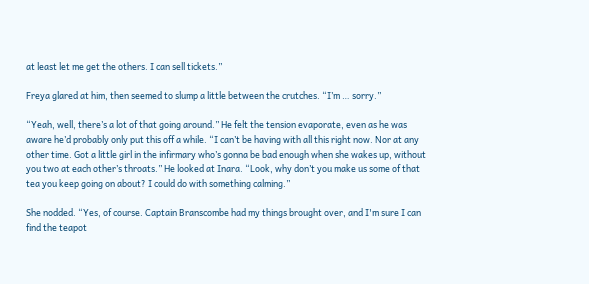at least let me get the others. I can sell tickets.”

Freya glared at him, then seemed to slump a little between the crutches. “I’m … sorry.”

“Yeah, well, there’s a lot of that going around.” He felt the tension evaporate, even as he was aware he’d probably only put this off a while. “I can’t be having with all this right now. Nor at any other time. Got a little girl in the infirmary who’s gonna be bad enough when she wakes up, without you two at each other’s throats.” He looked at Inara. “Look, why don’t you make us some of that tea you keep going on about? I could do with something calming.”

She nodded. “Yes, of course. Captain Branscombe had my things brought over, and I'm sure I can find the teapot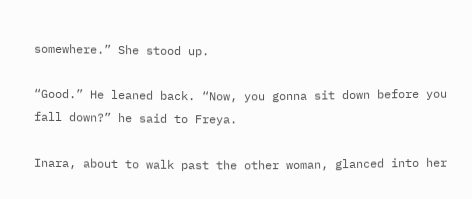somewhere.” She stood up.

“Good.” He leaned back. “Now, you gonna sit down before you fall down?” he said to Freya.

Inara, about to walk past the other woman, glanced into her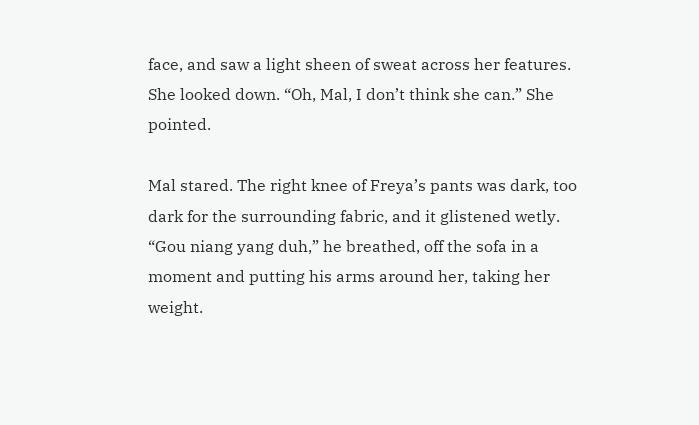face, and saw a light sheen of sweat across her features. She looked down. “Oh, Mal, I don’t think she can.” She pointed.

Mal stared. The right knee of Freya’s pants was dark, too dark for the surrounding fabric, and it glistened wetly. “Gou niang yang duh,” he breathed, off the sofa in a moment and putting his arms around her, taking her weight.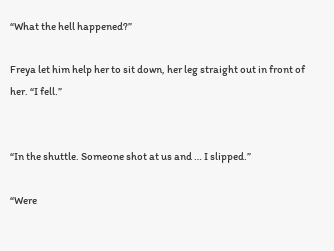“What the hell happened?”

Freya let him help her to sit down, her leg straight out in front of her. “I fell.”


“In the shuttle. Someone shot at us and … I slipped.”

“Were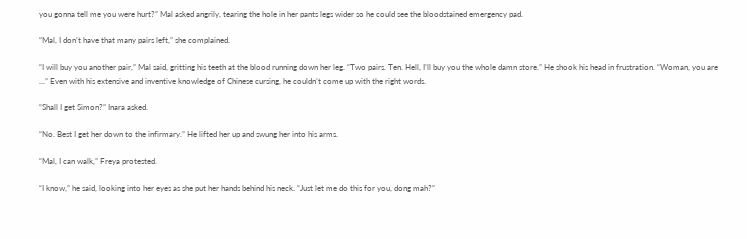you gonna tell me you were hurt?” Mal asked angrily, tearing the hole in her pants legs wider so he could see the bloodstained emergency pad.

“Mal, I don’t have that many pairs left,” she complained.

“I will buy you another pair,” Mal said, gritting his teeth at the blood running down her leg. “Two pairs. Ten. Hell, I’ll buy you the whole damn store.” He shook his head in frustration. “Woman, you are …” Even with his extensive and inventive knowledge of Chinese cursing, he couldn’t come up with the right words.

“Shall I get Simon?” Inara asked.

“No. Best I get her down to the infirmary.” He lifted her up and swung her into his arms.

“Mal, I can walk,” Freya protested.

“I know,” he said, looking into her eyes as she put her hands behind his neck. “Just let me do this for you, dong mah?”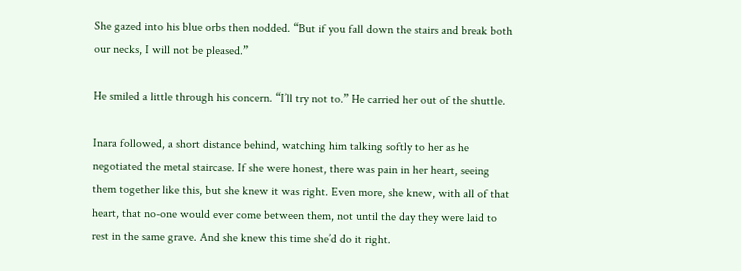She gazed into his blue orbs then nodded. “But if you fall down the stairs and break both our necks, I will not be pleased.”

He smiled a little through his concern. “I’ll try not to.” He carried her out of the shuttle.

Inara followed, a short distance behind, watching him talking softly to her as he negotiated the metal staircase. If she were honest, there was pain in her heart, seeing them together like this, but she knew it was right. Even more, she knew, with all of that heart, that no-one would ever come between them, not until the day they were laid to rest in the same grave. And she knew this time she’d do it right.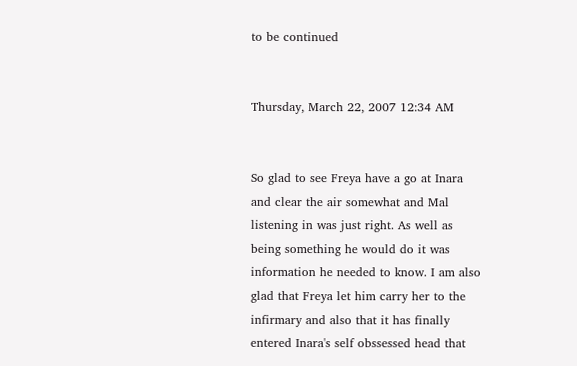to be continued


Thursday, March 22, 2007 12:34 AM


So glad to see Freya have a go at Inara and clear the air somewhat and Mal listening in was just right. As well as being something he would do it was information he needed to know. I am also glad that Freya let him carry her to the infirmary and also that it has finally entered Inara's self obssessed head that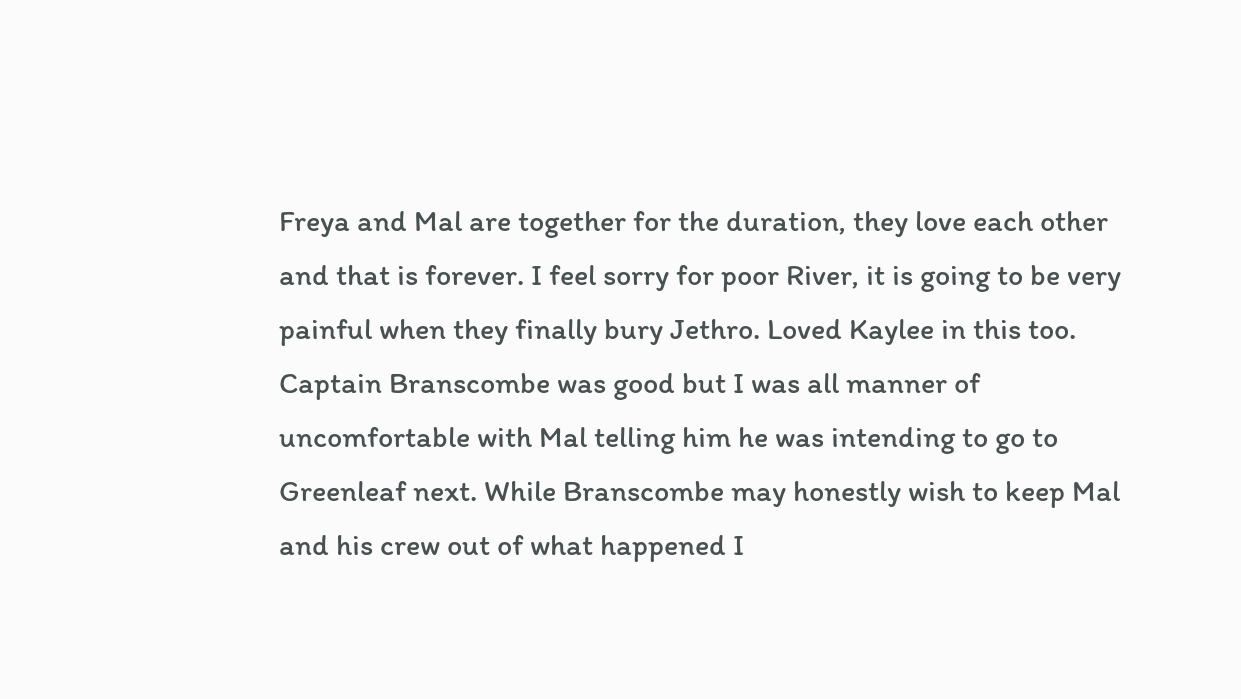Freya and Mal are together for the duration, they love each other and that is forever. I feel sorry for poor River, it is going to be very painful when they finally bury Jethro. Loved Kaylee in this too. Captain Branscombe was good but I was all manner of uncomfortable with Mal telling him he was intending to go to Greenleaf next. While Branscombe may honestly wish to keep Mal and his crew out of what happened I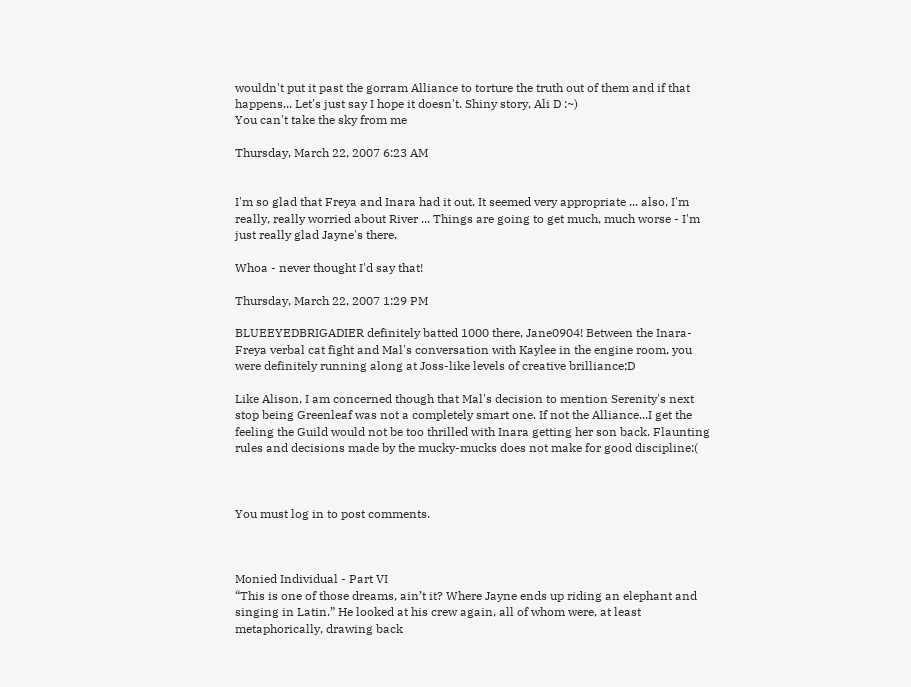wouldn't put it past the gorram Alliance to torture the truth out of them and if that happens... Let's just say I hope it doesn't. Shiny story, Ali D :~)
You can't take the sky from me

Thursday, March 22, 2007 6:23 AM


I'm so glad that Freya and Inara had it out. It seemed very appropriate ... also, I'm really, really worried about River ... Things are going to get much, much worse - I'm just really glad Jayne's there.

Whoa - never thought I'd say that!

Thursday, March 22, 2007 1:29 PM

BLUEEYEDBRIGADIER definitely batted 1000 there, Jane0904! Between the Inara-Freya verbal cat fight and Mal's conversation with Kaylee in the engine room, you were definitely running along at Joss-like levels of creative brilliance;D

Like Alison, I am concerned though that Mal's decision to mention Serenity's next stop being Greenleaf was not a completely smart one. If not the Alliance...I get the feeling the Guild would not be too thrilled with Inara getting her son back. Flaunting rules and decisions made by the mucky-mucks does not make for good discipline:(



You must log in to post comments.



Monied Individual - Part VI
“This is one of those dreams, ain’t it? Where Jayne ends up riding an elephant and singing in Latin.” He looked at his crew again, all of whom were, at least metaphorically, drawing back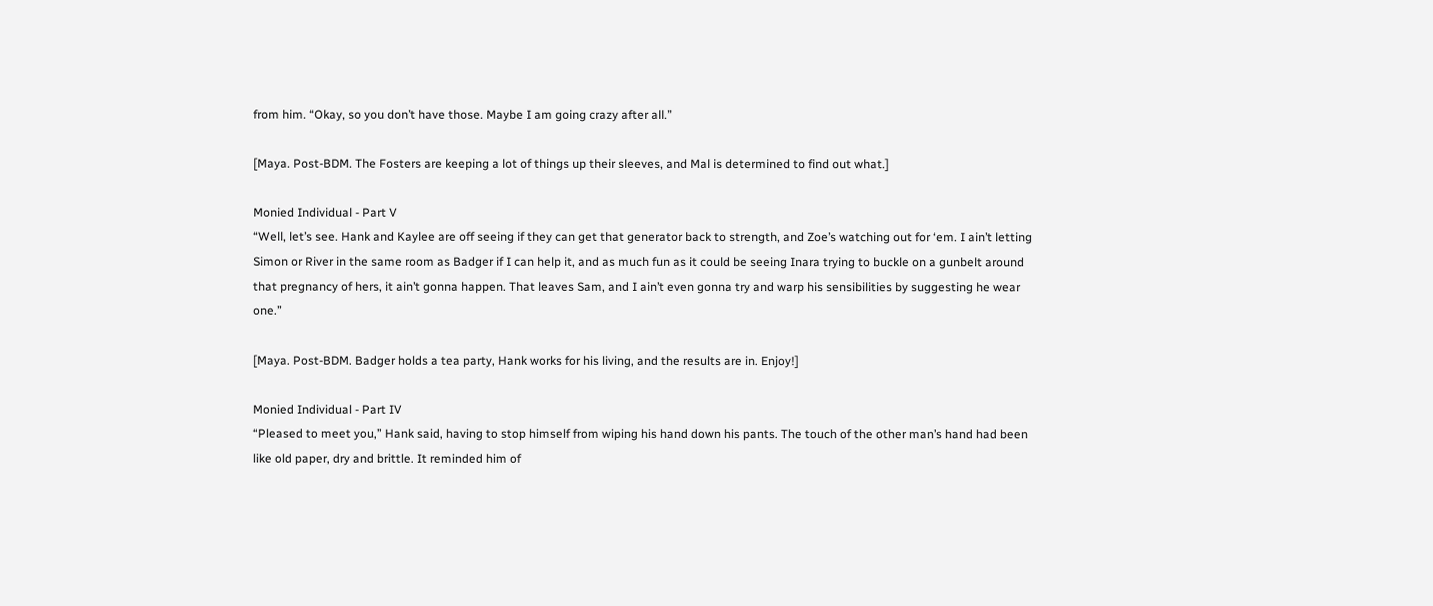from him. “Okay, so you don’t have those. Maybe I am going crazy after all.”

[Maya. Post-BDM. The Fosters are keeping a lot of things up their sleeves, and Mal is determined to find out what.]

Monied Individual - Part V
“Well, let’s see. Hank and Kaylee are off seeing if they can get that generator back to strength, and Zoe’s watching out for ‘em. I ain’t letting Simon or River in the same room as Badger if I can help it, and as much fun as it could be seeing Inara trying to buckle on a gunbelt around that pregnancy of hers, it ain’t gonna happen. That leaves Sam, and I ain’t even gonna try and warp his sensibilities by suggesting he wear one.”

[Maya. Post-BDM. Badger holds a tea party, Hank works for his living, and the results are in. Enjoy!]

Monied Individual - Part IV
“Pleased to meet you,” Hank said, having to stop himself from wiping his hand down his pants. The touch of the other man’s hand had been like old paper, dry and brittle. It reminded him of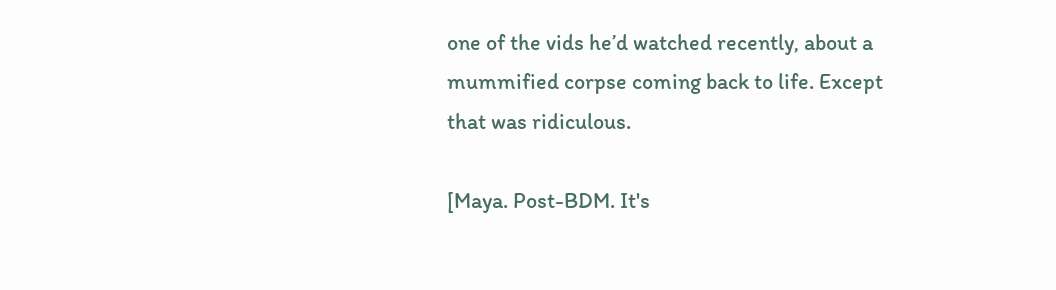one of the vids he’d watched recently, about a mummified corpse coming back to life. Except that was ridiculous.

[Maya. Post-BDM. It's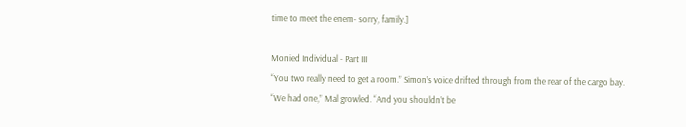time to meet the enem- sorry, family.]

Monied Individual - Part III
“You two really need to get a room.” Simon’s voice drifted through from the rear of the cargo bay.
“We had one,” Mal growled. “And you shouldn’t be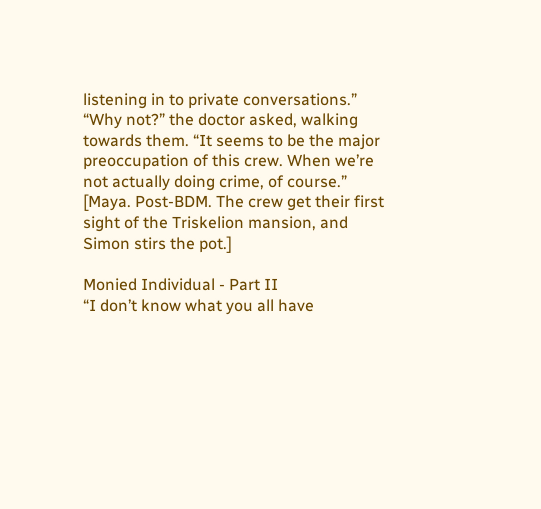listening in to private conversations.”
“Why not?” the doctor asked, walking towards them. “It seems to be the major preoccupation of this crew. When we’re not actually doing crime, of course.”
[Maya. Post-BDM. The crew get their first sight of the Triskelion mansion, and Simon stirs the pot.]

Monied Individual - Part II
“I don’t know what you all have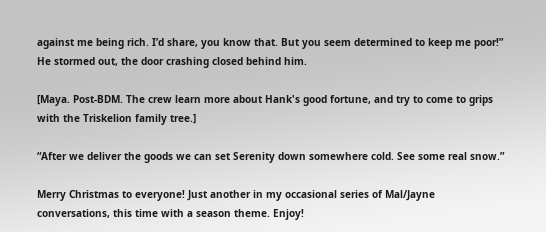against me being rich. I’d share, you know that. But you seem determined to keep me poor!” He stormed out, the door crashing closed behind him.

[Maya. Post-BDM. The crew learn more about Hank's good fortune, and try to come to grips with the Triskelion family tree.]

“After we deliver the goods we can set Serenity down somewhere cold. See some real snow.”

Merry Christmas to everyone! Just another in my occasional series of Mal/Jayne conversations, this time with a season theme. Enjoy!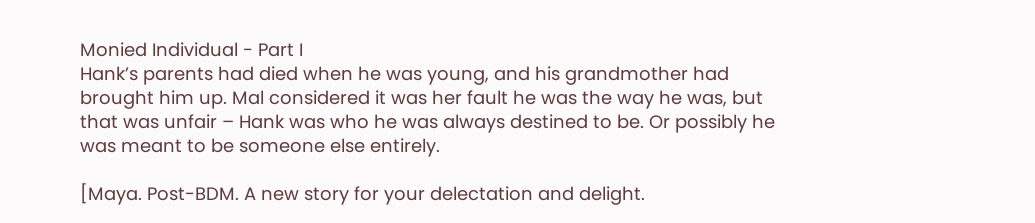Monied Individual - Part I
Hank’s parents had died when he was young, and his grandmother had brought him up. Mal considered it was her fault he was the way he was, but that was unfair – Hank was who he was always destined to be. Or possibly he was meant to be someone else entirely.

[Maya. Post-BDM. A new story for your delectation and delight.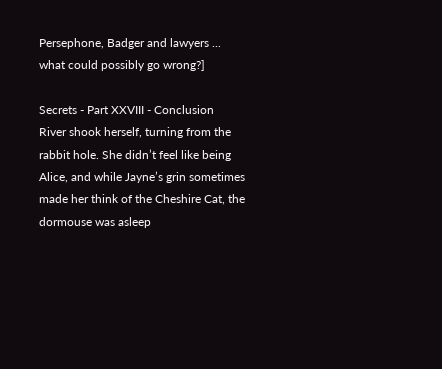Persephone, Badger and lawyers ... what could possibly go wrong?]

Secrets - Part XXVIII - Conclusion
River shook herself, turning from the rabbit hole. She didn’t feel like being Alice, and while Jayne’s grin sometimes made her think of the Cheshire Cat, the dormouse was asleep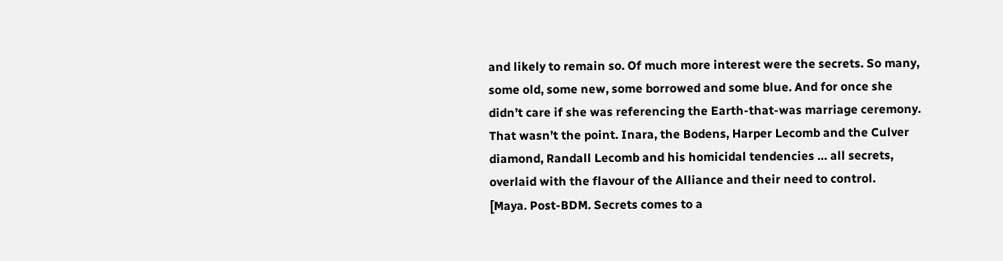and likely to remain so. Of much more interest were the secrets. So many, some old, some new, some borrowed and some blue. And for once she didn’t care if she was referencing the Earth-that-was marriage ceremony. That wasn’t the point. Inara, the Bodens, Harper Lecomb and the Culver diamond, Randall Lecomb and his homicidal tendencies … all secrets, overlaid with the flavour of the Alliance and their need to control.
[Maya. Post-BDM. Secrets comes to a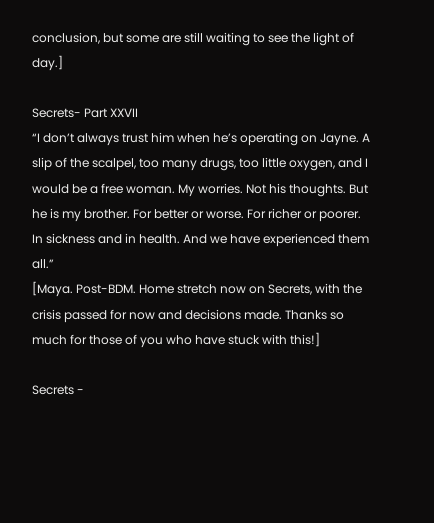conclusion, but some are still waiting to see the light of day.]

Secrets- Part XXVII
“I don’t always trust him when he’s operating on Jayne. A slip of the scalpel, too many drugs, too little oxygen, and I would be a free woman. My worries. Not his thoughts. But he is my brother. For better or worse. For richer or poorer. In sickness and in health. And we have experienced them all.”
[Maya. Post-BDM. Home stretch now on Secrets, with the crisis passed for now and decisions made. Thanks so much for those of you who have stuck with this!]

Secrets -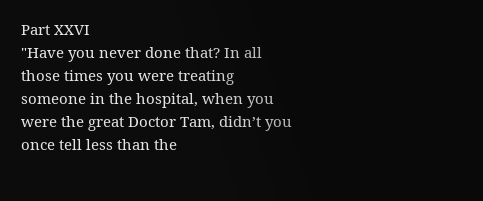Part XXVI
"Have you never done that? In all those times you were treating someone in the hospital, when you were the great Doctor Tam, didn’t you once tell less than the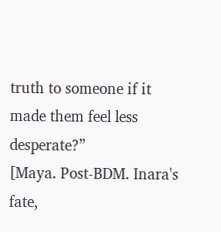truth to someone if it made them feel less desperate?”
[Maya. Post-BDM. Inara's fate,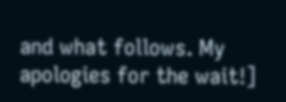and what follows. My apologies for the wait!]